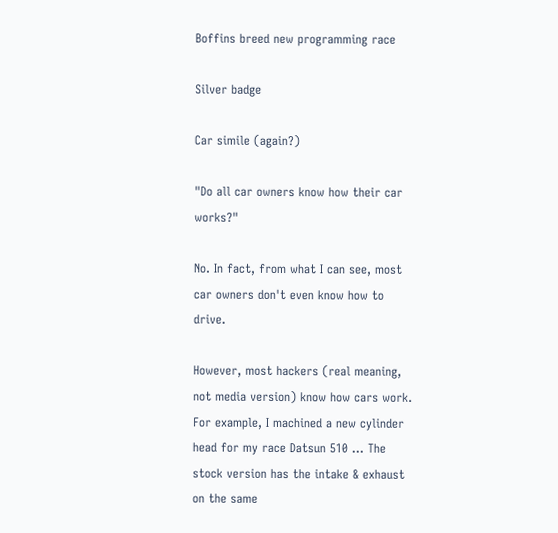Boffins breed new programming race

Silver badge

Car simile (again?)

"Do all car owners know how their car works?"

No. In fact, from what I can see, most car owners don't even know how to drive.

However, most hackers (real meaning, not media version) know how cars work. For example, I machined a new cylinder head for my race Datsun 510 ... The stock version has the intake & exhaust on the same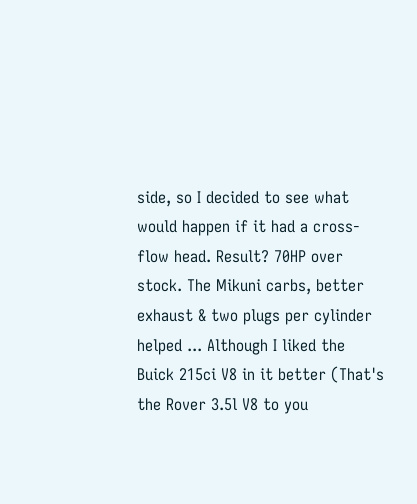side, so I decided to see what would happen if it had a cross-flow head. Result? 70HP over stock. The Mikuni carbs, better exhaust & two plugs per cylinder helped ... Although I liked the Buick 215ci V8 in it better (That's the Rover 3.5l V8 to you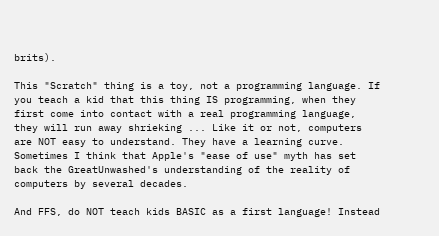brits).

This "Scratch" thing is a toy, not a programming language. If you teach a kid that this thing IS programming, when they first come into contact with a real programming language, they will run away shrieking ... Like it or not, computers are NOT easy to understand. They have a learning curve. Sometimes I think that Apple's "ease of use" myth has set back the GreatUnwashed's understanding of the reality of computers by several decades.

And FFS, do NOT teach kids BASIC as a first language! Instead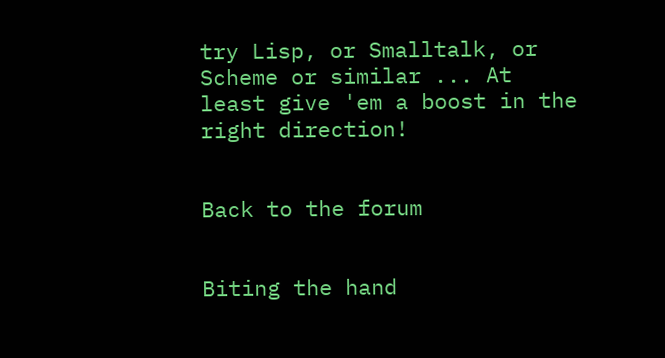try Lisp, or Smalltalk, or Scheme or similar ... At least give 'em a boost in the right direction!


Back to the forum


Biting the hand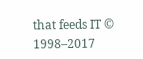that feeds IT © 1998–2017